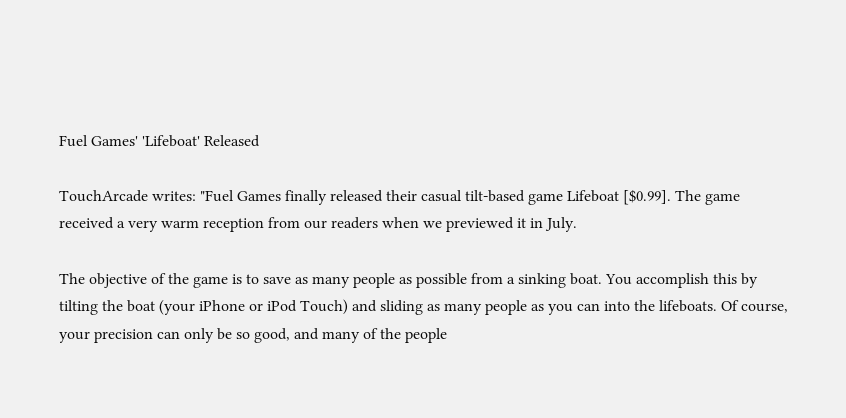Fuel Games' 'Lifeboat' Released

TouchArcade writes: "Fuel Games finally released their casual tilt-based game Lifeboat [$0.99]. The game received a very warm reception from our readers when we previewed it in July.

The objective of the game is to save as many people as possible from a sinking boat. You accomplish this by tilting the boat (your iPhone or iPod Touch) and sliding as many people as you can into the lifeboats. Of course, your precision can only be so good, and many of the people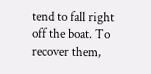tend to fall right off the boat. To recover them,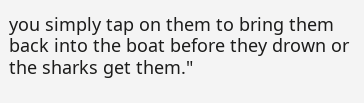you simply tap on them to bring them back into the boat before they drown or the sharks get them."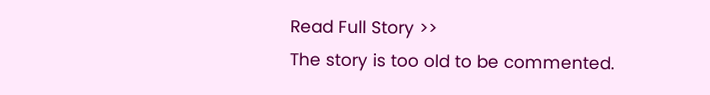Read Full Story >>
The story is too old to be commented.